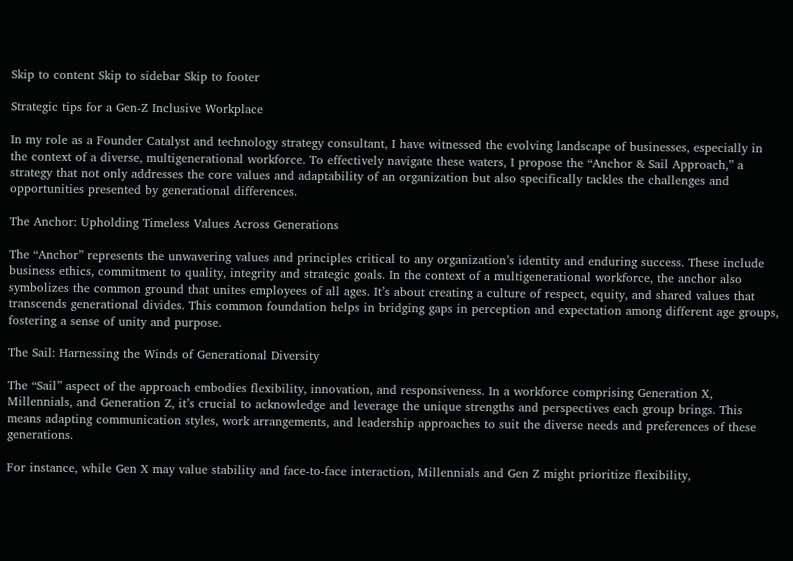Skip to content Skip to sidebar Skip to footer

Strategic tips for a Gen-Z Inclusive Workplace

In my role as a Founder Catalyst and technology strategy consultant, I have witnessed the evolving landscape of businesses, especially in the context of a diverse, multigenerational workforce. To effectively navigate these waters, I propose the “Anchor & Sail Approach,” a strategy that not only addresses the core values and adaptability of an organization but also specifically tackles the challenges and opportunities presented by generational differences.

The Anchor: Upholding Timeless Values Across Generations

The “Anchor” represents the unwavering values and principles critical to any organization’s identity and enduring success. These include business ethics, commitment to quality, integrity and strategic goals. In the context of a multigenerational workforce, the anchor also symbolizes the common ground that unites employees of all ages. It’s about creating a culture of respect, equity, and shared values that transcends generational divides. This common foundation helps in bridging gaps in perception and expectation among different age groups, fostering a sense of unity and purpose.

The Sail: Harnessing the Winds of Generational Diversity

The “Sail” aspect of the approach embodies flexibility, innovation, and responsiveness. In a workforce comprising Generation X, Millennials, and Generation Z, it’s crucial to acknowledge and leverage the unique strengths and perspectives each group brings. This means adapting communication styles, work arrangements, and leadership approaches to suit the diverse needs and preferences of these generations.

For instance, while Gen X may value stability and face-to-face interaction, Millennials and Gen Z might prioritize flexibility,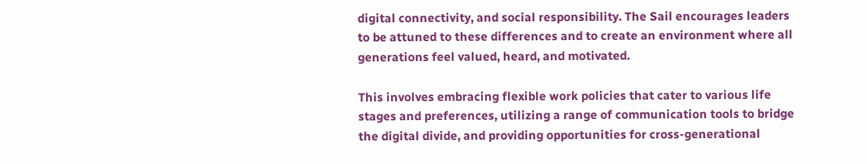digital connectivity, and social responsibility. The Sail encourages leaders to be attuned to these differences and to create an environment where all generations feel valued, heard, and motivated.

This involves embracing flexible work policies that cater to various life stages and preferences, utilizing a range of communication tools to bridge the digital divide, and providing opportunities for cross-generational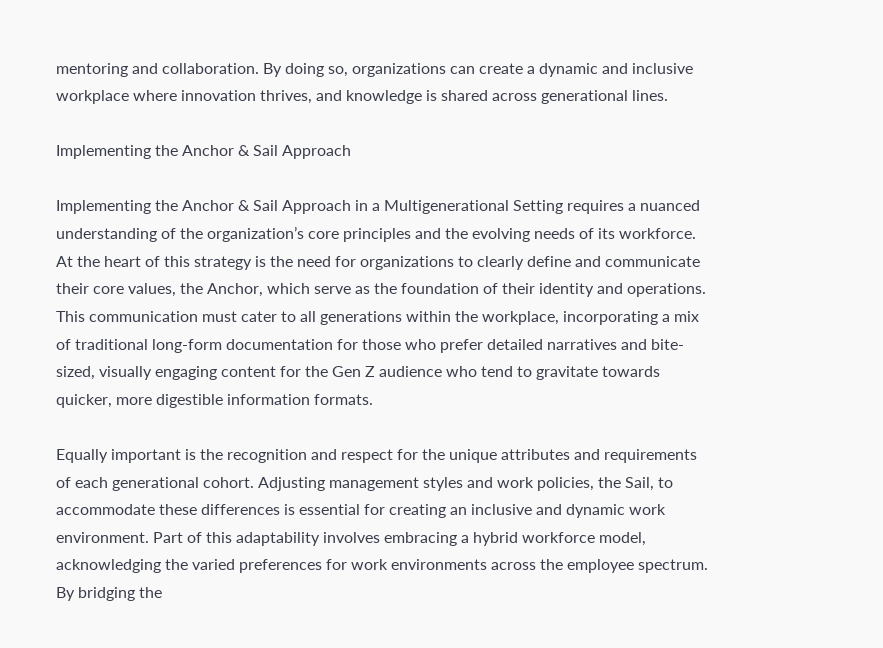mentoring and collaboration. By doing so, organizations can create a dynamic and inclusive workplace where innovation thrives, and knowledge is shared across generational lines.

Implementing the Anchor & Sail Approach

Implementing the Anchor & Sail Approach in a Multigenerational Setting requires a nuanced understanding of the organization’s core principles and the evolving needs of its workforce. At the heart of this strategy is the need for organizations to clearly define and communicate their core values, the Anchor, which serve as the foundation of their identity and operations. This communication must cater to all generations within the workplace, incorporating a mix of traditional long-form documentation for those who prefer detailed narratives and bite-sized, visually engaging content for the Gen Z audience who tend to gravitate towards quicker, more digestible information formats.

Equally important is the recognition and respect for the unique attributes and requirements of each generational cohort. Adjusting management styles and work policies, the Sail, to accommodate these differences is essential for creating an inclusive and dynamic work environment. Part of this adaptability involves embracing a hybrid workforce model, acknowledging the varied preferences for work environments across the employee spectrum. By bridging the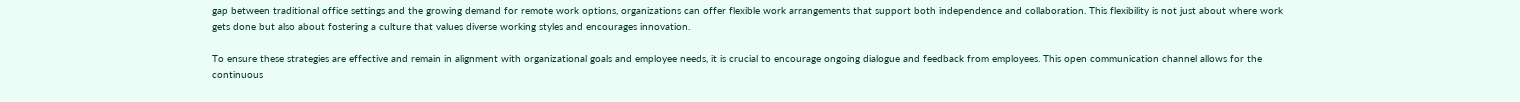gap between traditional office settings and the growing demand for remote work options, organizations can offer flexible work arrangements that support both independence and collaboration. This flexibility is not just about where work gets done but also about fostering a culture that values diverse working styles and encourages innovation.

To ensure these strategies are effective and remain in alignment with organizational goals and employee needs, it is crucial to encourage ongoing dialogue and feedback from employees. This open communication channel allows for the continuous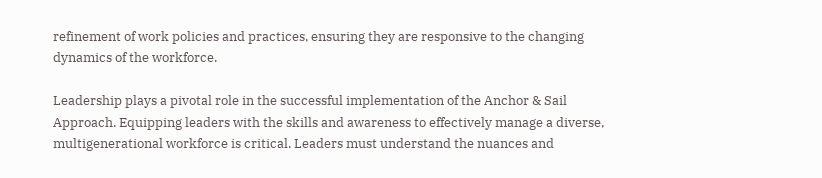refinement of work policies and practices, ensuring they are responsive to the changing dynamics of the workforce.

Leadership plays a pivotal role in the successful implementation of the Anchor & Sail Approach. Equipping leaders with the skills and awareness to effectively manage a diverse, multigenerational workforce is critical. Leaders must understand the nuances and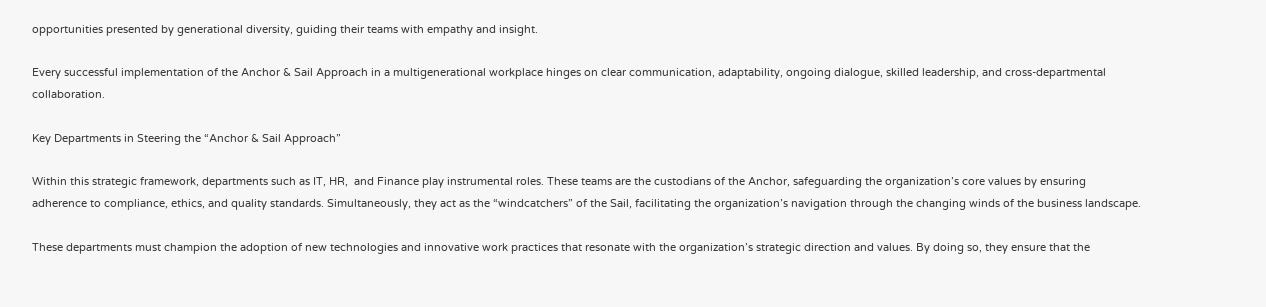opportunities presented by generational diversity, guiding their teams with empathy and insight.

Every successful implementation of the Anchor & Sail Approach in a multigenerational workplace hinges on clear communication, adaptability, ongoing dialogue, skilled leadership, and cross-departmental collaboration.

Key Departments in Steering the “Anchor & Sail Approach”

Within this strategic framework, departments such as IT, HR,  and Finance play instrumental roles. These teams are the custodians of the Anchor, safeguarding the organization’s core values by ensuring adherence to compliance, ethics, and quality standards. Simultaneously, they act as the “windcatchers” of the Sail, facilitating the organization’s navigation through the changing winds of the business landscape.

These departments must champion the adoption of new technologies and innovative work practices that resonate with the organization’s strategic direction and values. By doing so, they ensure that the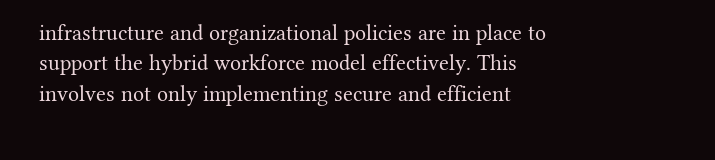infrastructure and organizational policies are in place to support the hybrid workforce model effectively. This involves not only implementing secure and efficient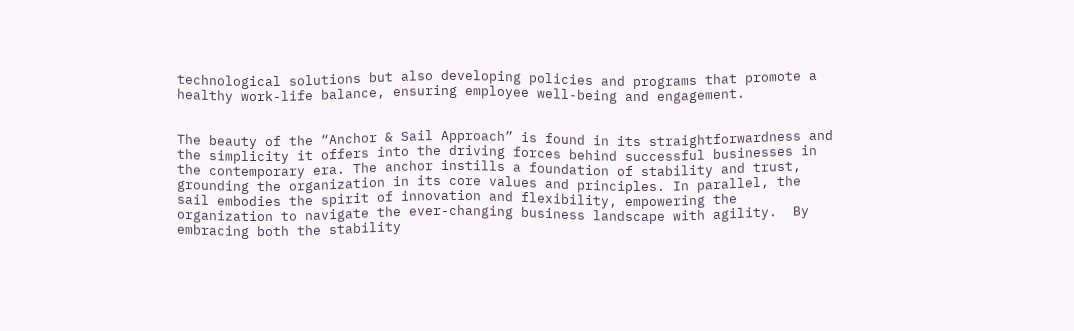technological solutions but also developing policies and programs that promote a healthy work-life balance, ensuring employee well-being and engagement.


The beauty of the “Anchor & Sail Approach” is found in its straightforwardness and the simplicity it offers into the driving forces behind successful businesses in the contemporary era. The anchor instills a foundation of stability and trust, grounding the organization in its core values and principles. In parallel, the sail embodies the spirit of innovation and flexibility, empowering the organization to navigate the ever-changing business landscape with agility.  By embracing both the stability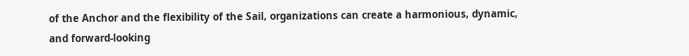of the Anchor and the flexibility of the Sail, organizations can create a harmonious, dynamic, and forward-looking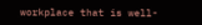workplace that is well-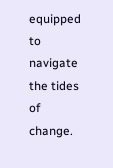equipped to navigate the tides of change.